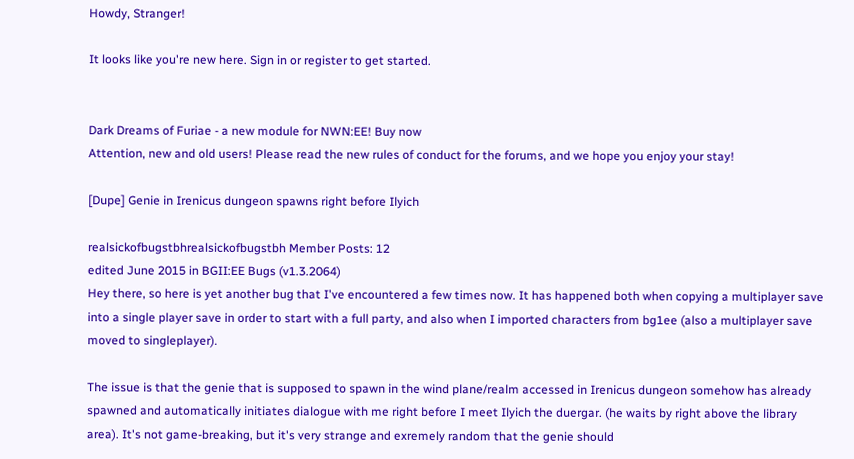Howdy, Stranger!

It looks like you're new here. Sign in or register to get started.


Dark Dreams of Furiae - a new module for NWN:EE! Buy now
Attention, new and old users! Please read the new rules of conduct for the forums, and we hope you enjoy your stay!

[Dupe] Genie in Irenicus dungeon spawns right before Ilyich

realsickofbugstbhrealsickofbugstbh Member Posts: 12
edited June 2015 in BGII:EE Bugs (v1.3.2064)
Hey there, so here is yet another bug that I've encountered a few times now. It has happened both when copying a multiplayer save into a single player save in order to start with a full party, and also when I imported characters from bg1ee (also a multiplayer save moved to singleplayer).

The issue is that the genie that is supposed to spawn in the wind plane/realm accessed in Irenicus dungeon somehow has already spawned and automatically initiates dialogue with me right before I meet Ilyich the duergar. (he waits by right above the library area). It's not game-breaking, but it's very strange and exremely random that the genie should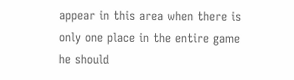appear in this area when there is only one place in the entire game he should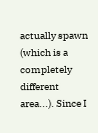actually spawn (which is a completely different area...). Since I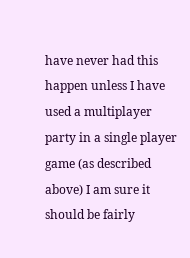have never had this happen unless I have used a multiplayer party in a single player game (as described above) I am sure it should be fairly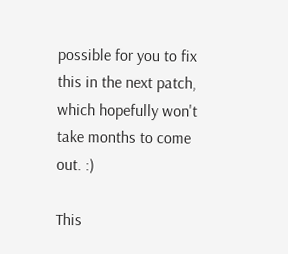possible for you to fix this in the next patch, which hopefully won't take months to come out. :)

This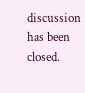discussion has been closed.